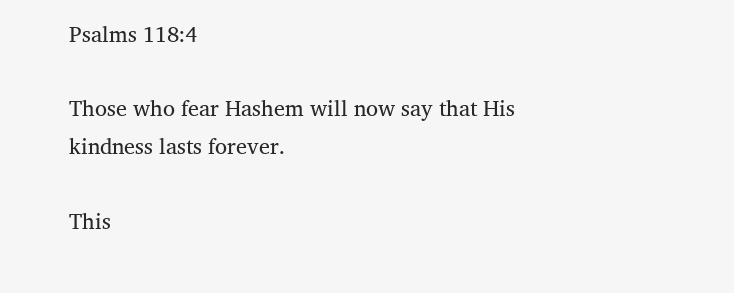Psalms 118:4

Those who fear Hashem will now say that His kindness lasts forever.

This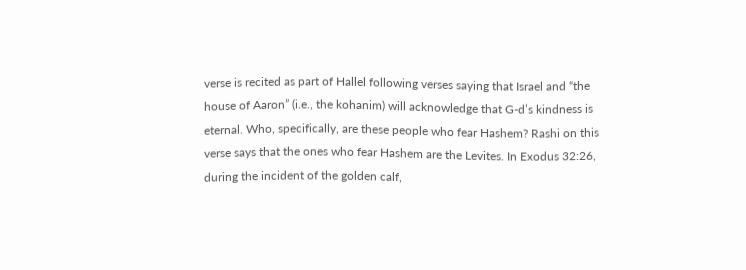verse is recited as part of Hallel following verses saying that Israel and “the house of Aaron” (i.e., the kohanim) will acknowledge that G-d’s kindness is eternal. Who, specifically, are these people who fear Hashem? Rashi on this verse says that the ones who fear Hashem are the Levites. In Exodus 32:26, during the incident of the golden calf,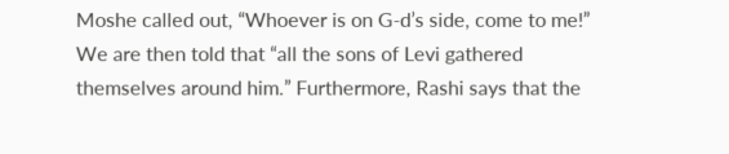Moshe called out, “Whoever is on G-d’s side, come to me!” We are then told that “all the sons of Levi gathered themselves around him.” Furthermore, Rashi says that the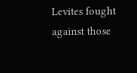Levites fought against those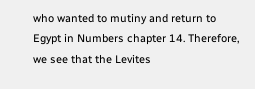who wanted to mutiny and return to Egypt in Numbers chapter 14. Therefore, we see that the Levites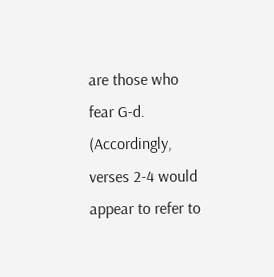are those who fear G-d. (Accordingly, verses 2-4 would appear to refer to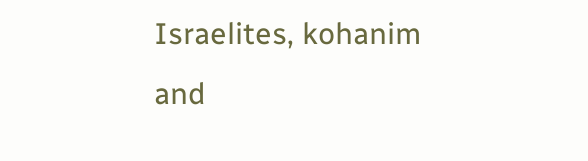Israelites, kohanim and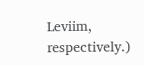Leviim, respectively.)